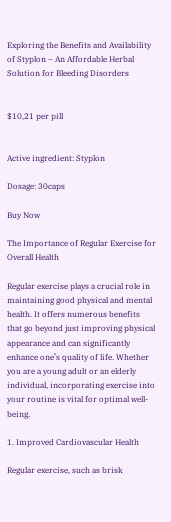Exploring the Benefits and Availability of Styplon – An Affordable Herbal Solution for Bleeding Disorders


$10,21 per pill


Active ingredient: Styplon

Dosage: 30caps

Buy Now

The Importance of Regular Exercise for Overall Health

Regular exercise plays a crucial role in maintaining good physical and mental health. It offers numerous benefits that go beyond just improving physical appearance and can significantly enhance one’s quality of life. Whether you are a young adult or an elderly individual, incorporating exercise into your routine is vital for optimal well-being.

1. Improved Cardiovascular Health

Regular exercise, such as brisk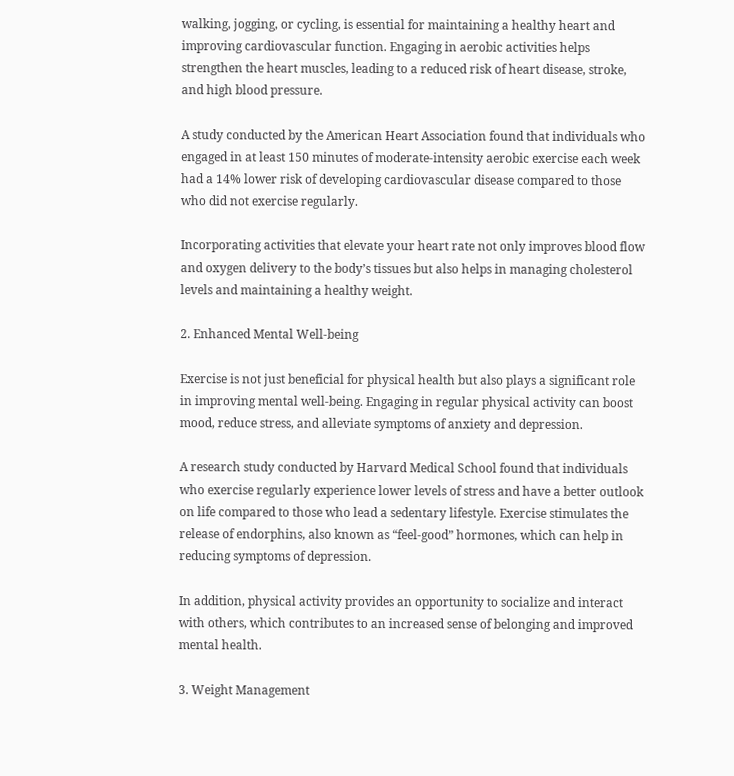walking, jogging, or cycling, is essential for maintaining a healthy heart and improving cardiovascular function. Engaging in aerobic activities helps strengthen the heart muscles, leading to a reduced risk of heart disease, stroke, and high blood pressure.

A study conducted by the American Heart Association found that individuals who engaged in at least 150 minutes of moderate-intensity aerobic exercise each week had a 14% lower risk of developing cardiovascular disease compared to those who did not exercise regularly.

Incorporating activities that elevate your heart rate not only improves blood flow and oxygen delivery to the body’s tissues but also helps in managing cholesterol levels and maintaining a healthy weight.

2. Enhanced Mental Well-being

Exercise is not just beneficial for physical health but also plays a significant role in improving mental well-being. Engaging in regular physical activity can boost mood, reduce stress, and alleviate symptoms of anxiety and depression.

A research study conducted by Harvard Medical School found that individuals who exercise regularly experience lower levels of stress and have a better outlook on life compared to those who lead a sedentary lifestyle. Exercise stimulates the release of endorphins, also known as “feel-good” hormones, which can help in reducing symptoms of depression.

In addition, physical activity provides an opportunity to socialize and interact with others, which contributes to an increased sense of belonging and improved mental health.

3. Weight Management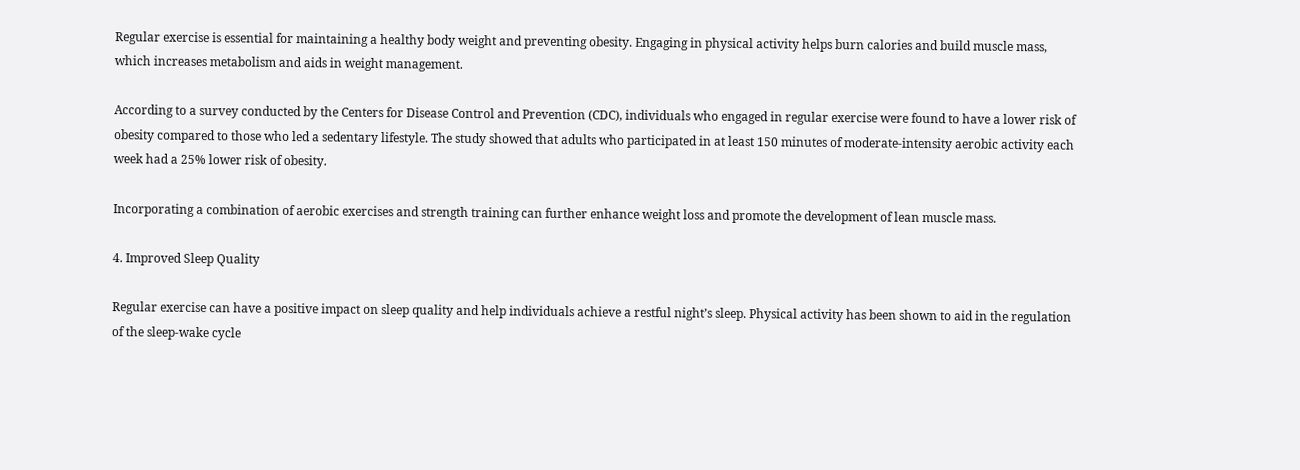Regular exercise is essential for maintaining a healthy body weight and preventing obesity. Engaging in physical activity helps burn calories and build muscle mass, which increases metabolism and aids in weight management.

According to a survey conducted by the Centers for Disease Control and Prevention (CDC), individuals who engaged in regular exercise were found to have a lower risk of obesity compared to those who led a sedentary lifestyle. The study showed that adults who participated in at least 150 minutes of moderate-intensity aerobic activity each week had a 25% lower risk of obesity.

Incorporating a combination of aerobic exercises and strength training can further enhance weight loss and promote the development of lean muscle mass.

4. Improved Sleep Quality

Regular exercise can have a positive impact on sleep quality and help individuals achieve a restful night’s sleep. Physical activity has been shown to aid in the regulation of the sleep-wake cycle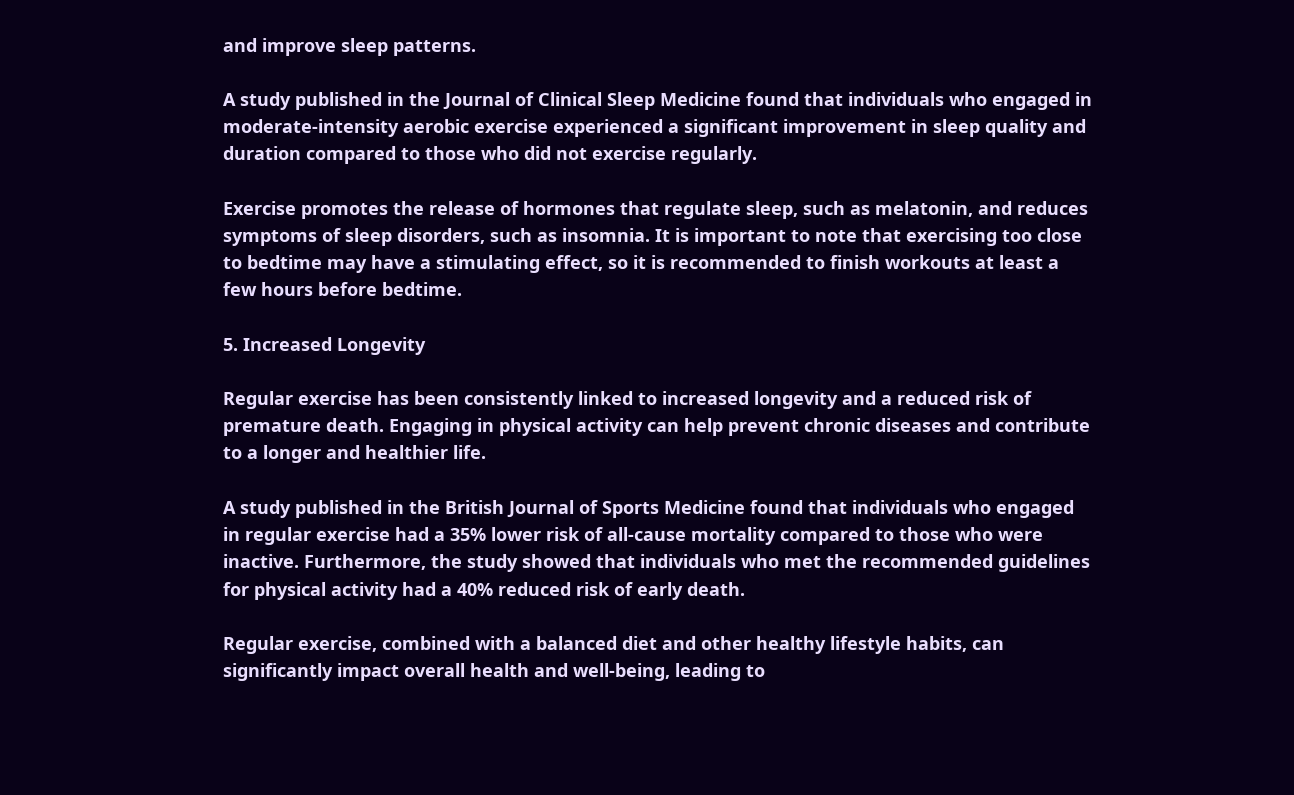and improve sleep patterns.

A study published in the Journal of Clinical Sleep Medicine found that individuals who engaged in moderate-intensity aerobic exercise experienced a significant improvement in sleep quality and duration compared to those who did not exercise regularly.

Exercise promotes the release of hormones that regulate sleep, such as melatonin, and reduces symptoms of sleep disorders, such as insomnia. It is important to note that exercising too close to bedtime may have a stimulating effect, so it is recommended to finish workouts at least a few hours before bedtime.

5. Increased Longevity

Regular exercise has been consistently linked to increased longevity and a reduced risk of premature death. Engaging in physical activity can help prevent chronic diseases and contribute to a longer and healthier life.

A study published in the British Journal of Sports Medicine found that individuals who engaged in regular exercise had a 35% lower risk of all-cause mortality compared to those who were inactive. Furthermore, the study showed that individuals who met the recommended guidelines for physical activity had a 40% reduced risk of early death.

Regular exercise, combined with a balanced diet and other healthy lifestyle habits, can significantly impact overall health and well-being, leading to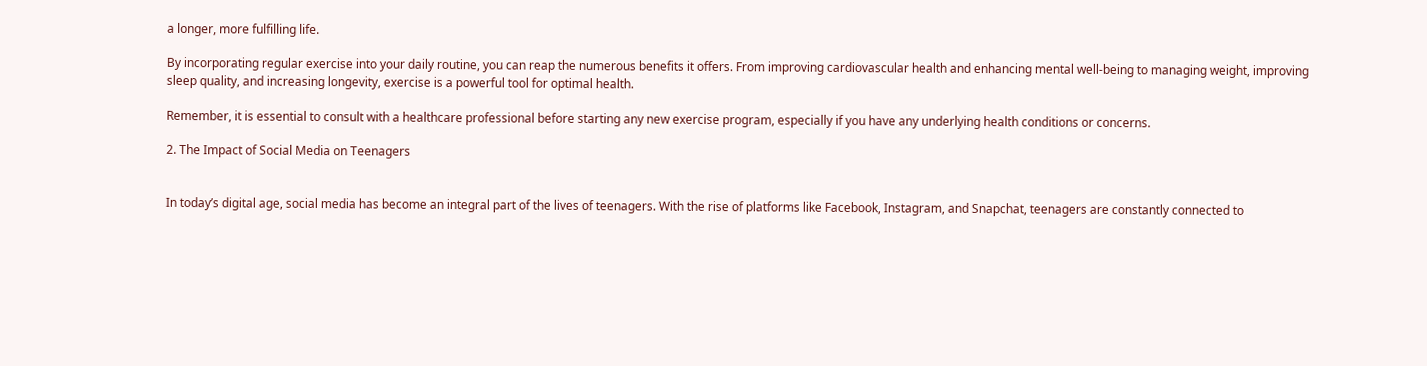a longer, more fulfilling life.

By incorporating regular exercise into your daily routine, you can reap the numerous benefits it offers. From improving cardiovascular health and enhancing mental well-being to managing weight, improving sleep quality, and increasing longevity, exercise is a powerful tool for optimal health.

Remember, it is essential to consult with a healthcare professional before starting any new exercise program, especially if you have any underlying health conditions or concerns.

2. The Impact of Social Media on Teenagers


In today’s digital age, social media has become an integral part of the lives of teenagers. With the rise of platforms like Facebook, Instagram, and Snapchat, teenagers are constantly connected to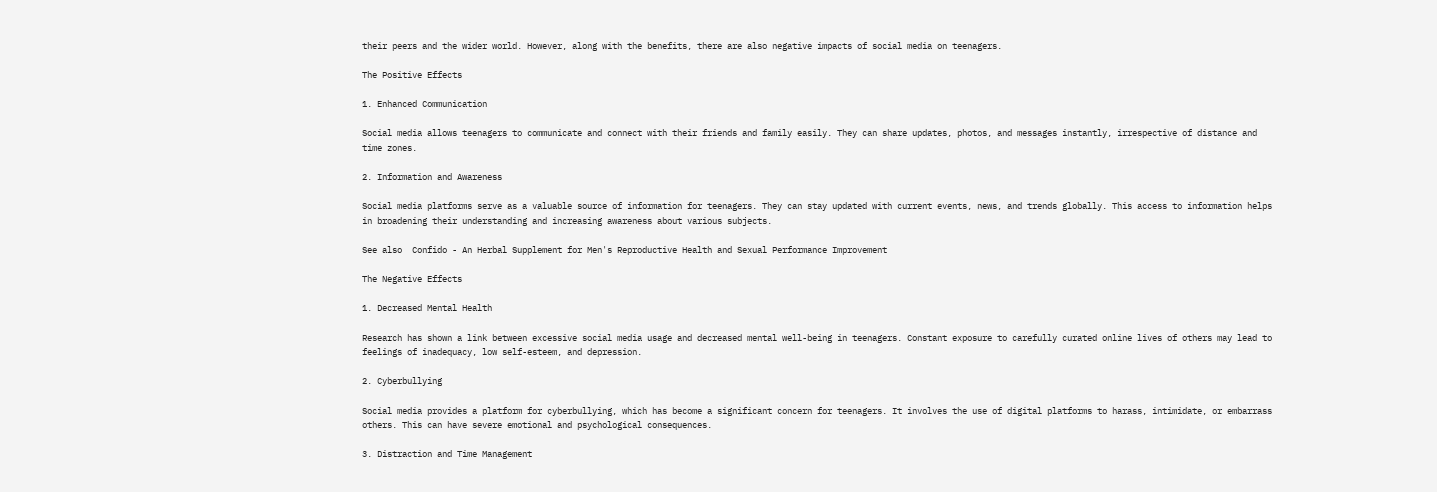their peers and the wider world. However, along with the benefits, there are also negative impacts of social media on teenagers.

The Positive Effects

1. Enhanced Communication

Social media allows teenagers to communicate and connect with their friends and family easily. They can share updates, photos, and messages instantly, irrespective of distance and time zones.

2. Information and Awareness

Social media platforms serve as a valuable source of information for teenagers. They can stay updated with current events, news, and trends globally. This access to information helps in broadening their understanding and increasing awareness about various subjects.

See also  Confido - An Herbal Supplement for Men's Reproductive Health and Sexual Performance Improvement

The Negative Effects

1. Decreased Mental Health

Research has shown a link between excessive social media usage and decreased mental well-being in teenagers. Constant exposure to carefully curated online lives of others may lead to feelings of inadequacy, low self-esteem, and depression.

2. Cyberbullying

Social media provides a platform for cyberbullying, which has become a significant concern for teenagers. It involves the use of digital platforms to harass, intimidate, or embarrass others. This can have severe emotional and psychological consequences.

3. Distraction and Time Management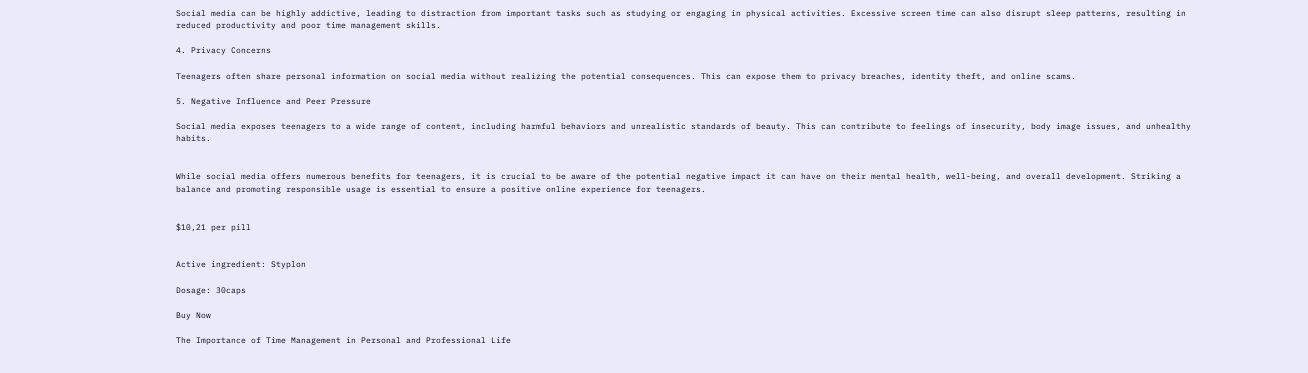Social media can be highly addictive, leading to distraction from important tasks such as studying or engaging in physical activities. Excessive screen time can also disrupt sleep patterns, resulting in reduced productivity and poor time management skills.

4. Privacy Concerns

Teenagers often share personal information on social media without realizing the potential consequences. This can expose them to privacy breaches, identity theft, and online scams.

5. Negative Influence and Peer Pressure

Social media exposes teenagers to a wide range of content, including harmful behaviors and unrealistic standards of beauty. This can contribute to feelings of insecurity, body image issues, and unhealthy habits.


While social media offers numerous benefits for teenagers, it is crucial to be aware of the potential negative impact it can have on their mental health, well-being, and overall development. Striking a balance and promoting responsible usage is essential to ensure a positive online experience for teenagers.


$10,21 per pill


Active ingredient: Styplon

Dosage: 30caps

Buy Now

The Importance of Time Management in Personal and Professional Life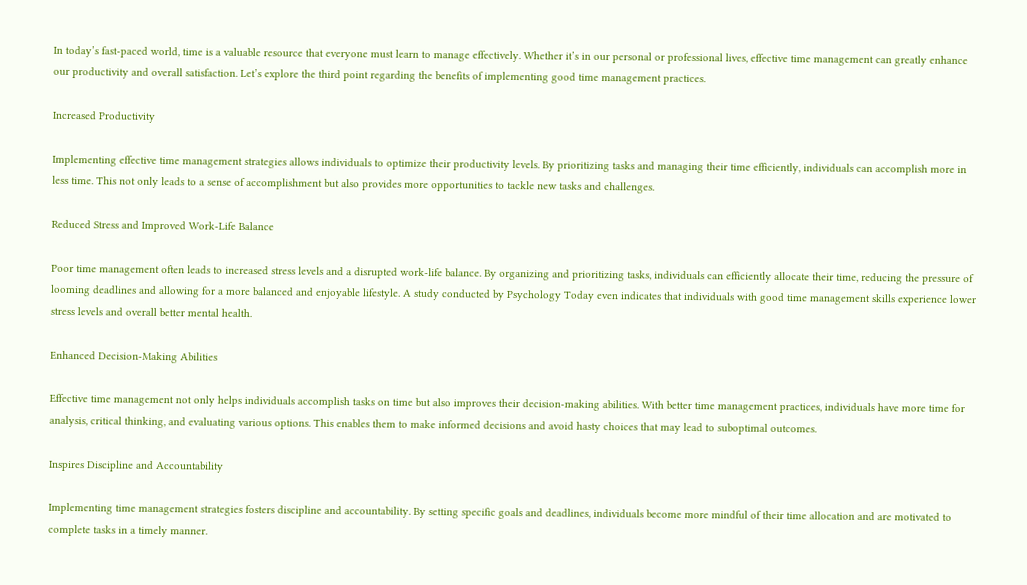In today’s fast-paced world, time is a valuable resource that everyone must learn to manage effectively. Whether it’s in our personal or professional lives, effective time management can greatly enhance our productivity and overall satisfaction. Let’s explore the third point regarding the benefits of implementing good time management practices.

Increased Productivity

Implementing effective time management strategies allows individuals to optimize their productivity levels. By prioritizing tasks and managing their time efficiently, individuals can accomplish more in less time. This not only leads to a sense of accomplishment but also provides more opportunities to tackle new tasks and challenges.

Reduced Stress and Improved Work-Life Balance

Poor time management often leads to increased stress levels and a disrupted work-life balance. By organizing and prioritizing tasks, individuals can efficiently allocate their time, reducing the pressure of looming deadlines and allowing for a more balanced and enjoyable lifestyle. A study conducted by Psychology Today even indicates that individuals with good time management skills experience lower stress levels and overall better mental health.

Enhanced Decision-Making Abilities

Effective time management not only helps individuals accomplish tasks on time but also improves their decision-making abilities. With better time management practices, individuals have more time for analysis, critical thinking, and evaluating various options. This enables them to make informed decisions and avoid hasty choices that may lead to suboptimal outcomes.

Inspires Discipline and Accountability

Implementing time management strategies fosters discipline and accountability. By setting specific goals and deadlines, individuals become more mindful of their time allocation and are motivated to complete tasks in a timely manner.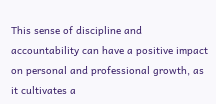This sense of discipline and accountability can have a positive impact on personal and professional growth, as it cultivates a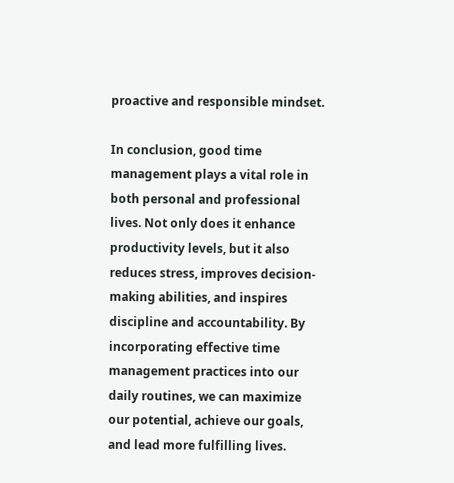proactive and responsible mindset.

In conclusion, good time management plays a vital role in both personal and professional lives. Not only does it enhance productivity levels, but it also reduces stress, improves decision-making abilities, and inspires discipline and accountability. By incorporating effective time management practices into our daily routines, we can maximize our potential, achieve our goals, and lead more fulfilling lives.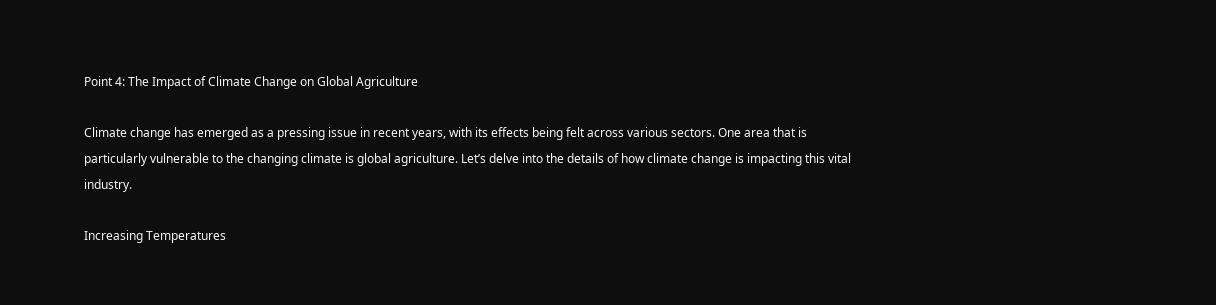Point 4: The Impact of Climate Change on Global Agriculture

Climate change has emerged as a pressing issue in recent years, with its effects being felt across various sectors. One area that is particularly vulnerable to the changing climate is global agriculture. Let’s delve into the details of how climate change is impacting this vital industry.

Increasing Temperatures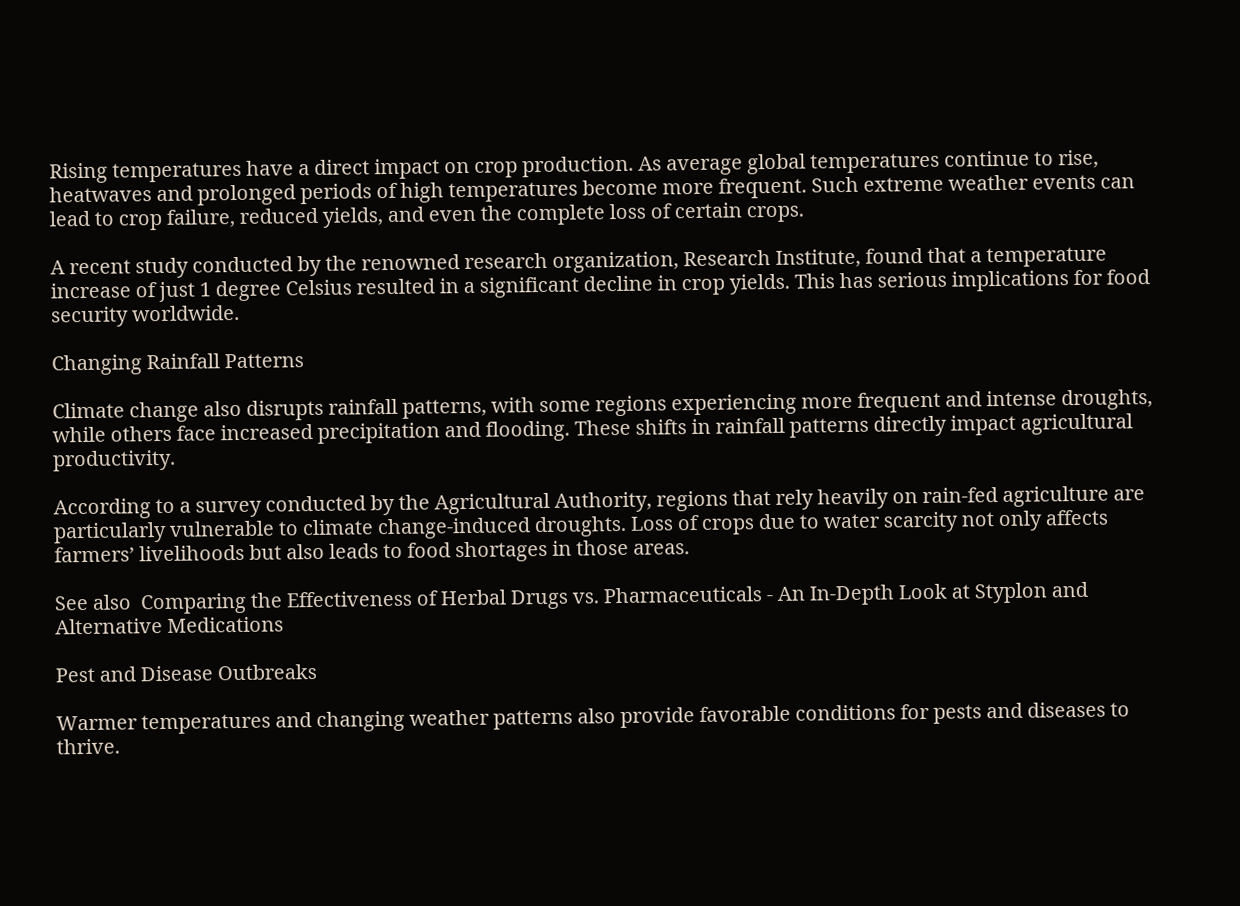Rising temperatures have a direct impact on crop production. As average global temperatures continue to rise, heatwaves and prolonged periods of high temperatures become more frequent. Such extreme weather events can lead to crop failure, reduced yields, and even the complete loss of certain crops.

A recent study conducted by the renowned research organization, Research Institute, found that a temperature increase of just 1 degree Celsius resulted in a significant decline in crop yields. This has serious implications for food security worldwide.

Changing Rainfall Patterns

Climate change also disrupts rainfall patterns, with some regions experiencing more frequent and intense droughts, while others face increased precipitation and flooding. These shifts in rainfall patterns directly impact agricultural productivity.

According to a survey conducted by the Agricultural Authority, regions that rely heavily on rain-fed agriculture are particularly vulnerable to climate change-induced droughts. Loss of crops due to water scarcity not only affects farmers’ livelihoods but also leads to food shortages in those areas.

See also  Comparing the Effectiveness of Herbal Drugs vs. Pharmaceuticals - An In-Depth Look at Styplon and Alternative Medications

Pest and Disease Outbreaks

Warmer temperatures and changing weather patterns also provide favorable conditions for pests and diseases to thrive.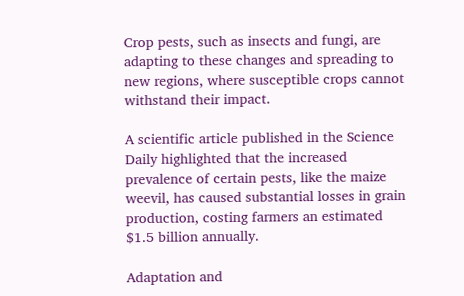Crop pests, such as insects and fungi, are adapting to these changes and spreading to new regions, where susceptible crops cannot withstand their impact.

A scientific article published in the Science Daily highlighted that the increased prevalence of certain pests, like the maize weevil, has caused substantial losses in grain production, costing farmers an estimated $1.5 billion annually.

Adaptation and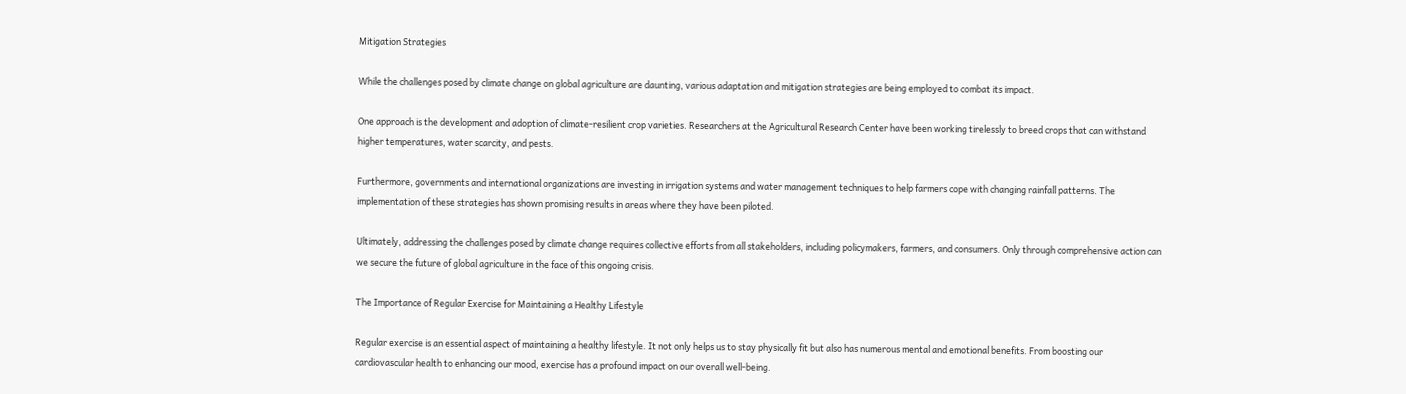Mitigation Strategies

While the challenges posed by climate change on global agriculture are daunting, various adaptation and mitigation strategies are being employed to combat its impact.

One approach is the development and adoption of climate-resilient crop varieties. Researchers at the Agricultural Research Center have been working tirelessly to breed crops that can withstand higher temperatures, water scarcity, and pests.

Furthermore, governments and international organizations are investing in irrigation systems and water management techniques to help farmers cope with changing rainfall patterns. The implementation of these strategies has shown promising results in areas where they have been piloted.

Ultimately, addressing the challenges posed by climate change requires collective efforts from all stakeholders, including policymakers, farmers, and consumers. Only through comprehensive action can we secure the future of global agriculture in the face of this ongoing crisis.

The Importance of Regular Exercise for Maintaining a Healthy Lifestyle

Regular exercise is an essential aspect of maintaining a healthy lifestyle. It not only helps us to stay physically fit but also has numerous mental and emotional benefits. From boosting our cardiovascular health to enhancing our mood, exercise has a profound impact on our overall well-being.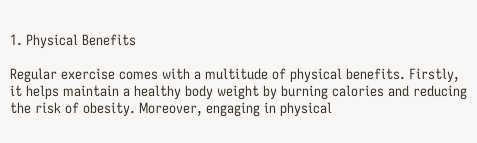1. Physical Benefits

Regular exercise comes with a multitude of physical benefits. Firstly, it helps maintain a healthy body weight by burning calories and reducing the risk of obesity. Moreover, engaging in physical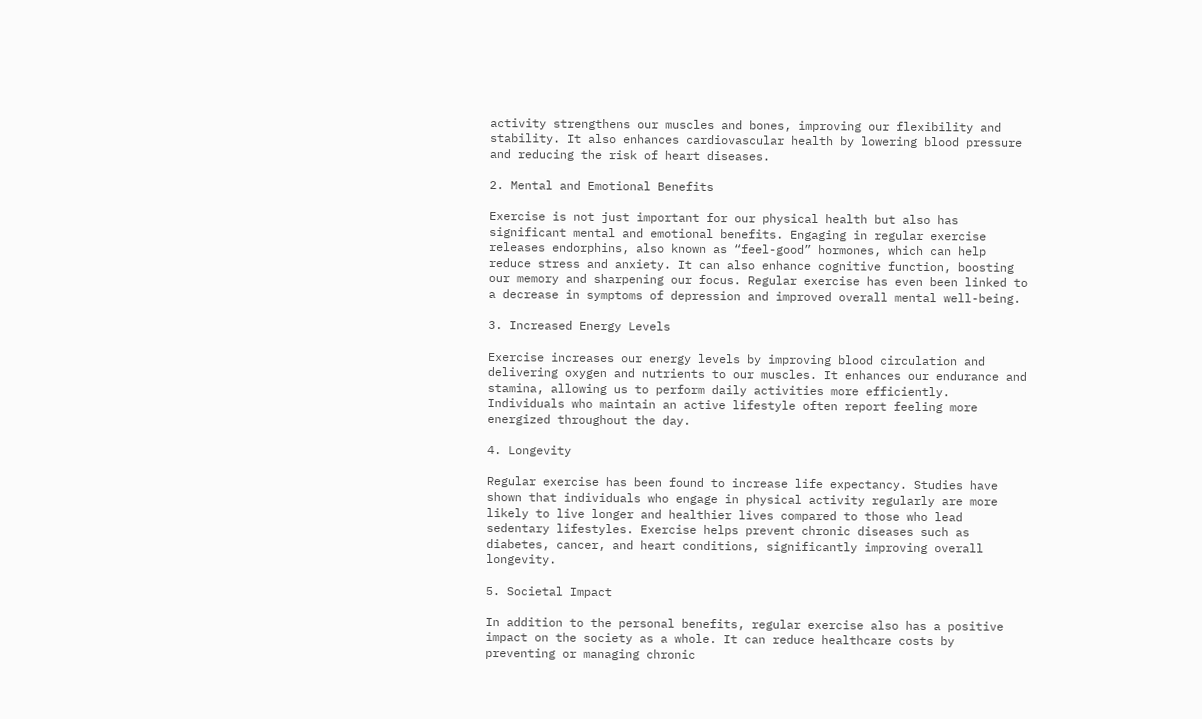activity strengthens our muscles and bones, improving our flexibility and stability. It also enhances cardiovascular health by lowering blood pressure and reducing the risk of heart diseases.

2. Mental and Emotional Benefits

Exercise is not just important for our physical health but also has significant mental and emotional benefits. Engaging in regular exercise releases endorphins, also known as “feel-good” hormones, which can help reduce stress and anxiety. It can also enhance cognitive function, boosting our memory and sharpening our focus. Regular exercise has even been linked to a decrease in symptoms of depression and improved overall mental well-being.

3. Increased Energy Levels

Exercise increases our energy levels by improving blood circulation and delivering oxygen and nutrients to our muscles. It enhances our endurance and stamina, allowing us to perform daily activities more efficiently. Individuals who maintain an active lifestyle often report feeling more energized throughout the day.

4. Longevity

Regular exercise has been found to increase life expectancy. Studies have shown that individuals who engage in physical activity regularly are more likely to live longer and healthier lives compared to those who lead sedentary lifestyles. Exercise helps prevent chronic diseases such as diabetes, cancer, and heart conditions, significantly improving overall longevity.

5. Societal Impact

In addition to the personal benefits, regular exercise also has a positive impact on the society as a whole. It can reduce healthcare costs by preventing or managing chronic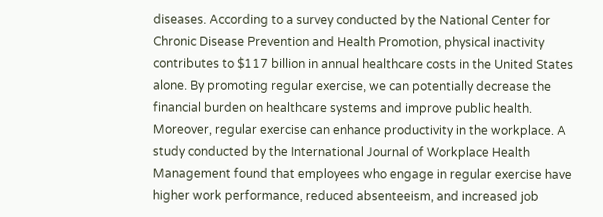diseases. According to a survey conducted by the National Center for Chronic Disease Prevention and Health Promotion, physical inactivity contributes to $117 billion in annual healthcare costs in the United States alone. By promoting regular exercise, we can potentially decrease the financial burden on healthcare systems and improve public health.
Moreover, regular exercise can enhance productivity in the workplace. A study conducted by the International Journal of Workplace Health Management found that employees who engage in regular exercise have higher work performance, reduced absenteeism, and increased job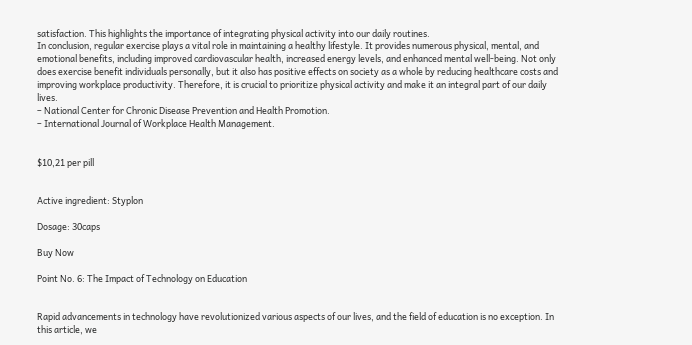satisfaction. This highlights the importance of integrating physical activity into our daily routines.
In conclusion, regular exercise plays a vital role in maintaining a healthy lifestyle. It provides numerous physical, mental, and emotional benefits, including improved cardiovascular health, increased energy levels, and enhanced mental well-being. Not only does exercise benefit individuals personally, but it also has positive effects on society as a whole by reducing healthcare costs and improving workplace productivity. Therefore, it is crucial to prioritize physical activity and make it an integral part of our daily lives.
– National Center for Chronic Disease Prevention and Health Promotion.
– International Journal of Workplace Health Management.


$10,21 per pill


Active ingredient: Styplon

Dosage: 30caps

Buy Now

Point No. 6: The Impact of Technology on Education


Rapid advancements in technology have revolutionized various aspects of our lives, and the field of education is no exception. In this article, we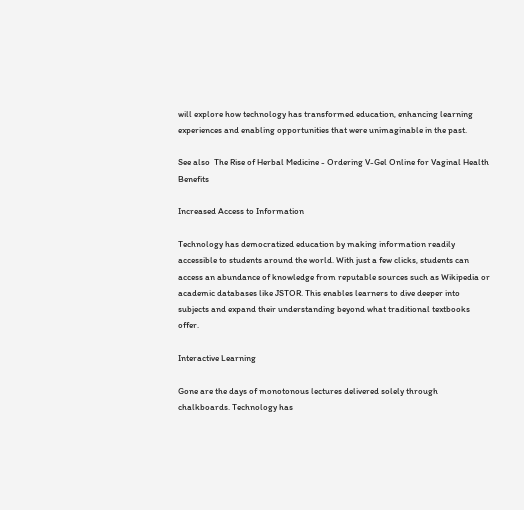will explore how technology has transformed education, enhancing learning experiences and enabling opportunities that were unimaginable in the past.

See also  The Rise of Herbal Medicine - Ordering V-Gel Online for Vaginal Health Benefits

Increased Access to Information

Technology has democratized education by making information readily accessible to students around the world. With just a few clicks, students can access an abundance of knowledge from reputable sources such as Wikipedia or academic databases like JSTOR. This enables learners to dive deeper into subjects and expand their understanding beyond what traditional textbooks offer.

Interactive Learning

Gone are the days of monotonous lectures delivered solely through chalkboards. Technology has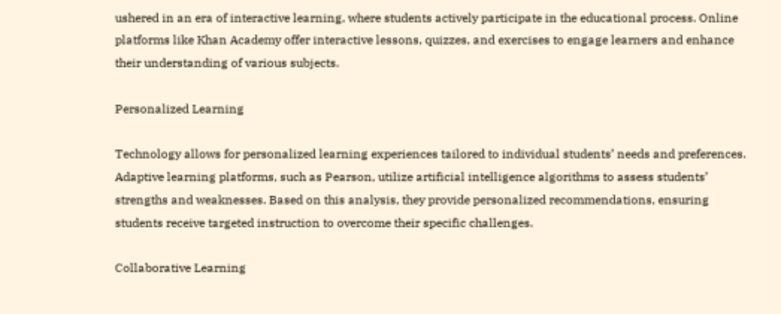ushered in an era of interactive learning, where students actively participate in the educational process. Online platforms like Khan Academy offer interactive lessons, quizzes, and exercises to engage learners and enhance their understanding of various subjects.

Personalized Learning

Technology allows for personalized learning experiences tailored to individual students’ needs and preferences. Adaptive learning platforms, such as Pearson, utilize artificial intelligence algorithms to assess students’ strengths and weaknesses. Based on this analysis, they provide personalized recommendations, ensuring students receive targeted instruction to overcome their specific challenges.

Collaborative Learning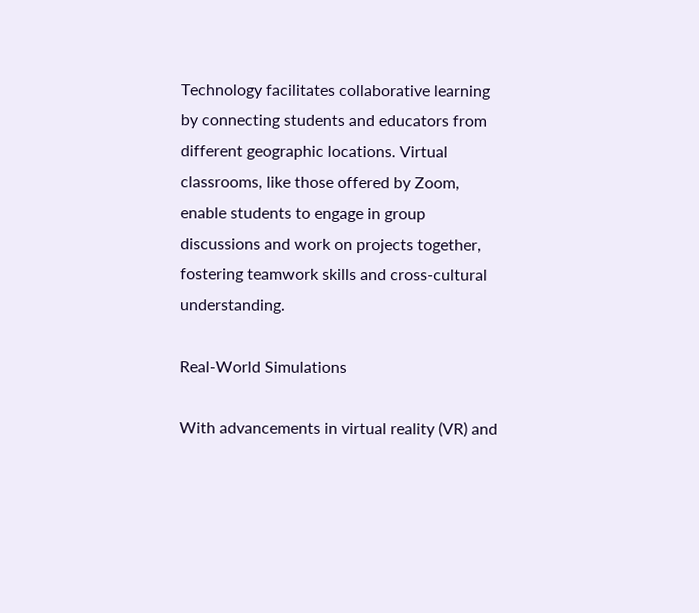Technology facilitates collaborative learning by connecting students and educators from different geographic locations. Virtual classrooms, like those offered by Zoom, enable students to engage in group discussions and work on projects together, fostering teamwork skills and cross-cultural understanding.

Real-World Simulations

With advancements in virtual reality (VR) and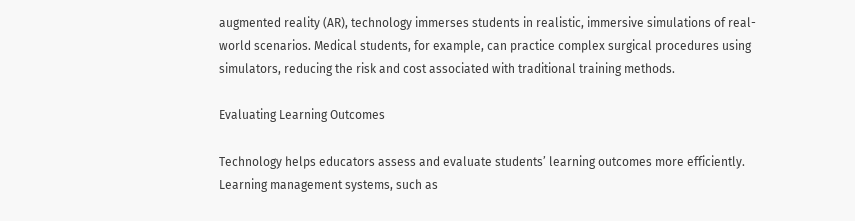augmented reality (AR), technology immerses students in realistic, immersive simulations of real-world scenarios. Medical students, for example, can practice complex surgical procedures using simulators, reducing the risk and cost associated with traditional training methods.

Evaluating Learning Outcomes

Technology helps educators assess and evaluate students’ learning outcomes more efficiently. Learning management systems, such as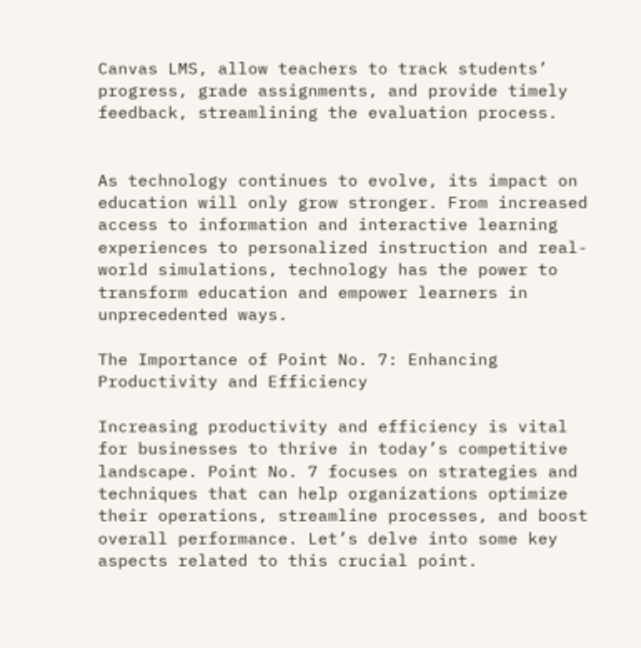Canvas LMS, allow teachers to track students’ progress, grade assignments, and provide timely feedback, streamlining the evaluation process.


As technology continues to evolve, its impact on education will only grow stronger. From increased access to information and interactive learning experiences to personalized instruction and real-world simulations, technology has the power to transform education and empower learners in unprecedented ways.

The Importance of Point No. 7: Enhancing Productivity and Efficiency

Increasing productivity and efficiency is vital for businesses to thrive in today’s competitive landscape. Point No. 7 focuses on strategies and techniques that can help organizations optimize their operations, streamline processes, and boost overall performance. Let’s delve into some key aspects related to this crucial point.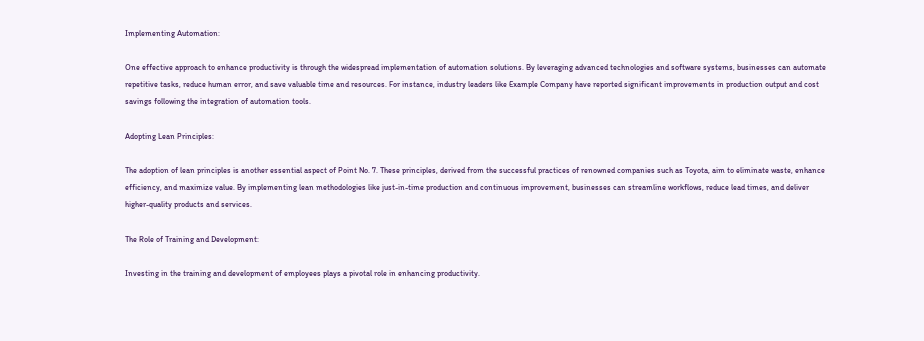Implementing Automation:

One effective approach to enhance productivity is through the widespread implementation of automation solutions. By leveraging advanced technologies and software systems, businesses can automate repetitive tasks, reduce human error, and save valuable time and resources. For instance, industry leaders like Example Company have reported significant improvements in production output and cost savings following the integration of automation tools.

Adopting Lean Principles:

The adoption of lean principles is another essential aspect of Point No. 7. These principles, derived from the successful practices of renowned companies such as Toyota, aim to eliminate waste, enhance efficiency, and maximize value. By implementing lean methodologies like just-in-time production and continuous improvement, businesses can streamline workflows, reduce lead times, and deliver higher-quality products and services.

The Role of Training and Development:

Investing in the training and development of employees plays a pivotal role in enhancing productivity.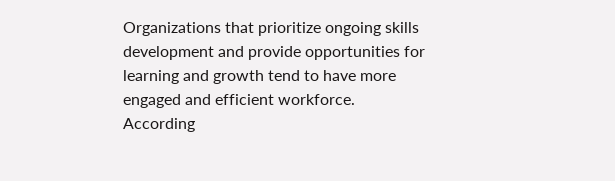Organizations that prioritize ongoing skills development and provide opportunities for learning and growth tend to have more engaged and efficient workforce. According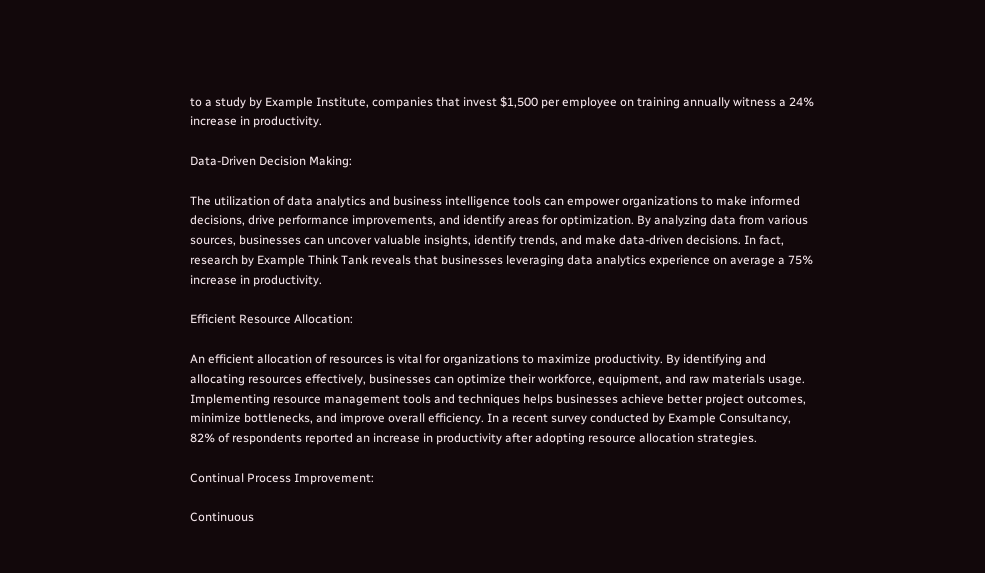to a study by Example Institute, companies that invest $1,500 per employee on training annually witness a 24% increase in productivity.

Data-Driven Decision Making:

The utilization of data analytics and business intelligence tools can empower organizations to make informed decisions, drive performance improvements, and identify areas for optimization. By analyzing data from various sources, businesses can uncover valuable insights, identify trends, and make data-driven decisions. In fact, research by Example Think Tank reveals that businesses leveraging data analytics experience on average a 75% increase in productivity.

Efficient Resource Allocation:

An efficient allocation of resources is vital for organizations to maximize productivity. By identifying and allocating resources effectively, businesses can optimize their workforce, equipment, and raw materials usage. Implementing resource management tools and techniques helps businesses achieve better project outcomes, minimize bottlenecks, and improve overall efficiency. In a recent survey conducted by Example Consultancy, 82% of respondents reported an increase in productivity after adopting resource allocation strategies.

Continual Process Improvement:

Continuous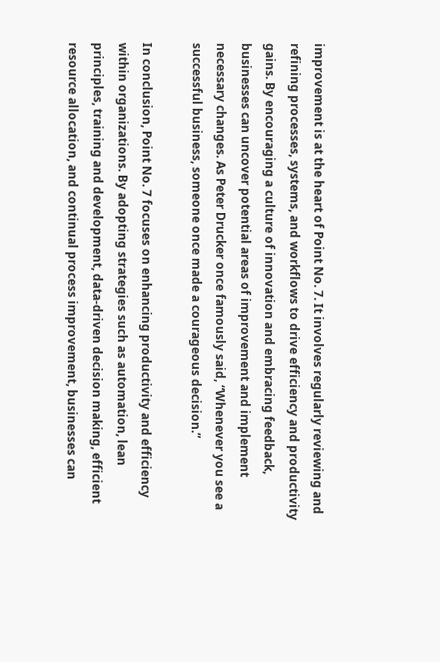improvement is at the heart of Point No. 7. It involves regularly reviewing and refining processes, systems, and workflows to drive efficiency and productivity gains. By encouraging a culture of innovation and embracing feedback, businesses can uncover potential areas of improvement and implement necessary changes. As Peter Drucker once famously said, “Whenever you see a successful business, someone once made a courageous decision.”

In conclusion, Point No. 7 focuses on enhancing productivity and efficiency within organizations. By adopting strategies such as automation, lean principles, training and development, data-driven decision making, efficient resource allocation, and continual process improvement, businesses can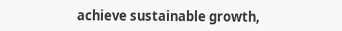achieve sustainable growth,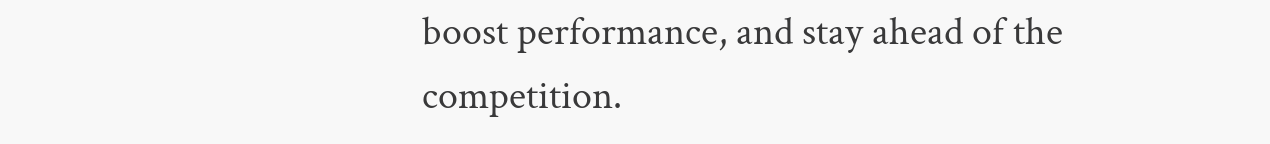boost performance, and stay ahead of the competition.